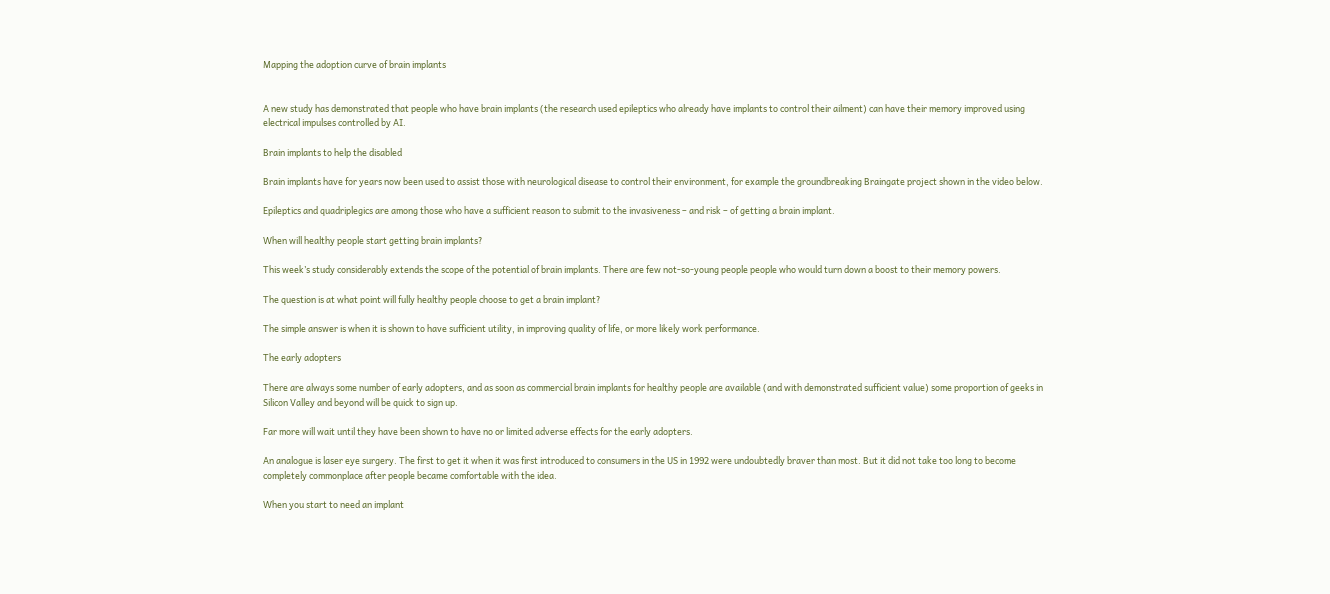Mapping the adoption curve of brain implants


A new study has demonstrated that people who have brain implants (the research used epileptics who already have implants to control their ailment) can have their memory improved using electrical impulses controlled by AI.

Brain implants to help the disabled

Brain implants have for years now been used to assist those with neurological disease to control their environment, for example the groundbreaking Braingate project shown in the video below.

Epileptics and quadriplegics are among those who have a sufficient reason to submit to the invasiveness – and risk – of getting a brain implant.

When will healthy people start getting brain implants?

This week’s study considerably extends the scope of the potential of brain implants. There are few not-so-young people people who would turn down a boost to their memory powers.

The question is at what point will fully healthy people choose to get a brain implant?

The simple answer is when it is shown to have sufficient utility, in improving quality of life, or more likely work performance.

The early adopters

There are always some number of early adopters, and as soon as commercial brain implants for healthy people are available (and with demonstrated sufficient value) some proportion of geeks in Silicon Valley and beyond will be quick to sign up.

Far more will wait until they have been shown to have no or limited adverse effects for the early adopters.

An analogue is laser eye surgery. The first to get it when it was first introduced to consumers in the US in 1992 were undoubtedly braver than most. But it did not take too long to become completely commonplace after people became comfortable with the idea.

When you start to need an implant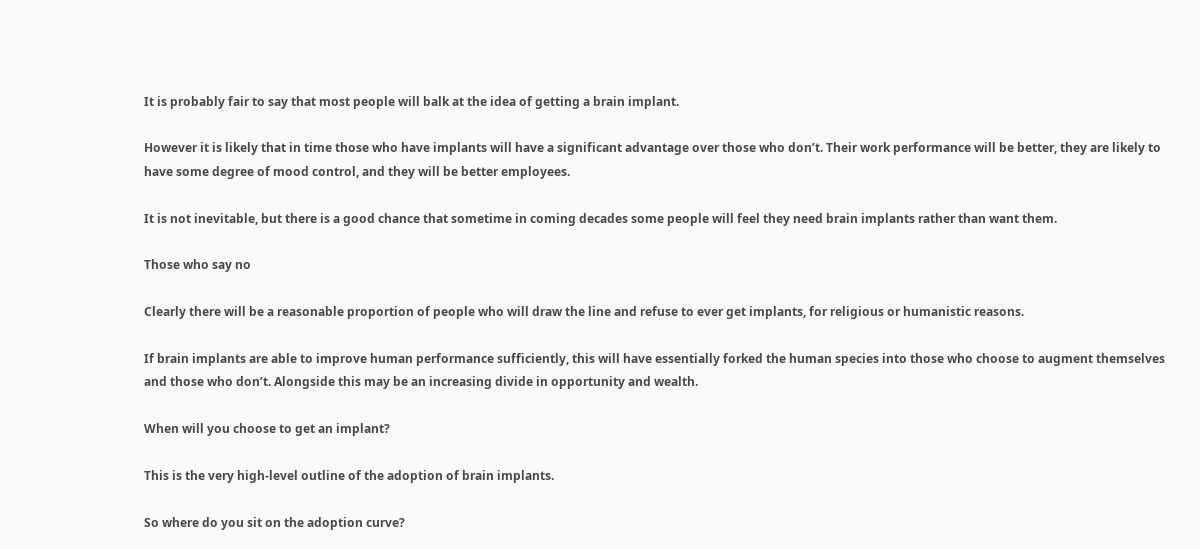It is probably fair to say that most people will balk at the idea of getting a brain implant.

However it is likely that in time those who have implants will have a significant advantage over those who don’t. Their work performance will be better, they are likely to have some degree of mood control, and they will be better employees.

It is not inevitable, but there is a good chance that sometime in coming decades some people will feel they need brain implants rather than want them.

Those who say no

Clearly there will be a reasonable proportion of people who will draw the line and refuse to ever get implants, for religious or humanistic reasons.

If brain implants are able to improve human performance sufficiently, this will have essentially forked the human species into those who choose to augment themselves and those who don’t. Alongside this may be an increasing divide in opportunity and wealth.

When will you choose to get an implant?

This is the very high-level outline of the adoption of brain implants.

So where do you sit on the adoption curve?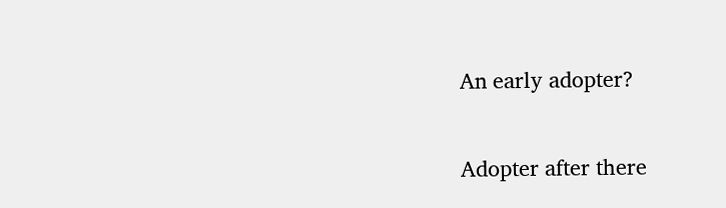An early adopter?

Adopter after there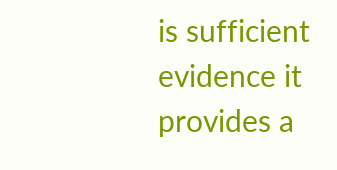is sufficient evidence it provides a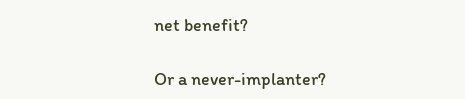net benefit?

Or a never-implanter?